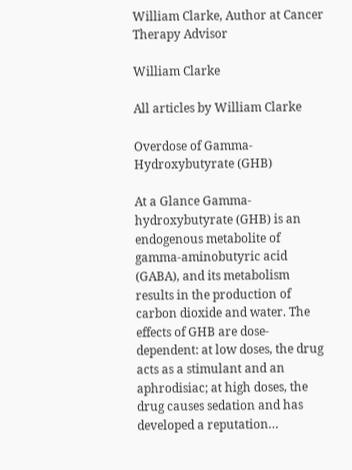William Clarke, Author at Cancer Therapy Advisor

William Clarke

All articles by William Clarke

Overdose of Gamma-Hydroxybutyrate (GHB)

At a Glance Gamma-hydroxybutyrate (GHB) is an endogenous metabolite of gamma-aminobutyric acid (GABA), and its metabolism results in the production of carbon dioxide and water. The effects of GHB are dose-dependent: at low doses, the drug acts as a stimulant and an aphrodisiac; at high doses, the drug causes sedation and has developed a reputation…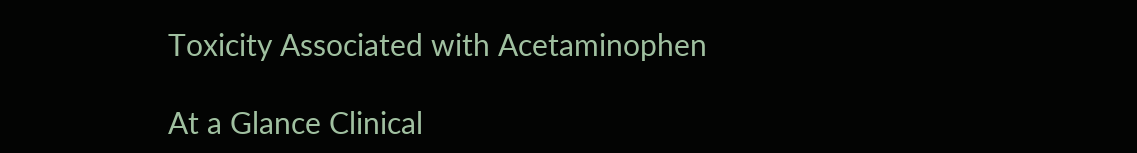Toxicity Associated with Acetaminophen

At a Glance Clinical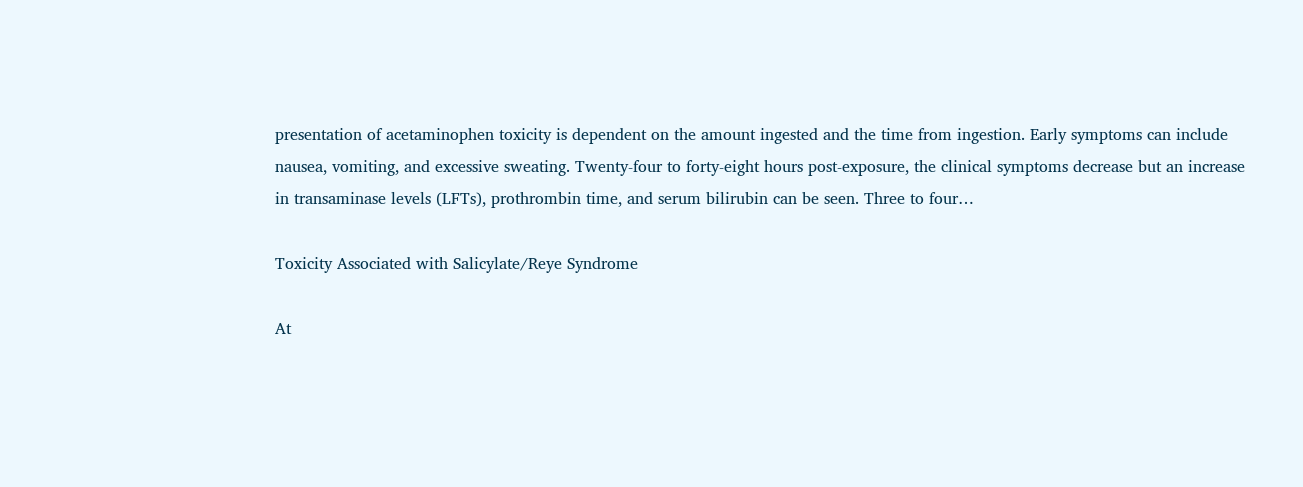presentation of acetaminophen toxicity is dependent on the amount ingested and the time from ingestion. Early symptoms can include nausea, vomiting, and excessive sweating. Twenty-four to forty-eight hours post-exposure, the clinical symptoms decrease but an increase in transaminase levels (LFTs), prothrombin time, and serum bilirubin can be seen. Three to four…

Toxicity Associated with Salicylate/Reye Syndrome

At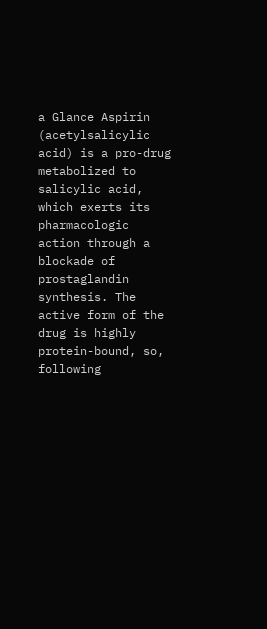a Glance Aspirin (acetylsalicylic acid) is a pro-drug metabolized to salicylic acid, which exerts its pharmacologic action through a blockade of prostaglandin synthesis. The active form of the drug is highly protein-bound, so, following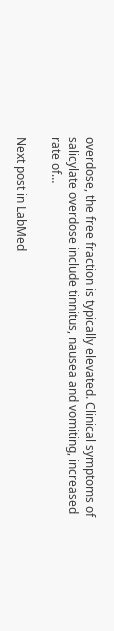overdose, the free fraction is typically elevated. Clinical symptoms of salicylate overdose include tinnitus, nausea and vomiting, increased rate of…

Next post in LabMed